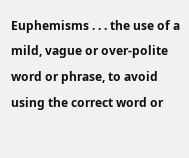Euphemisms . . . the use of a mild, vague or over-polite word or phrase, to avoid using the correct word or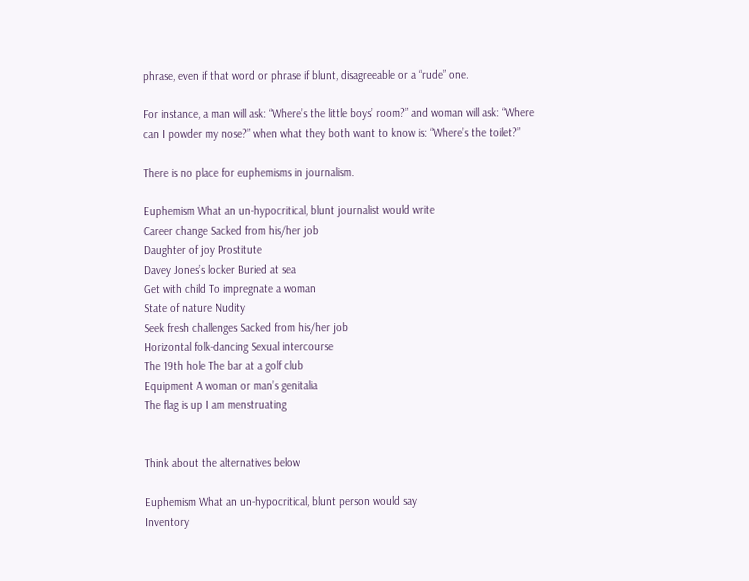phrase, even if that word or phrase if blunt, disagreeable or a “rude” one.

For instance, a man will ask: “Where’s the little boys’ room?” and woman will ask: “Where can I powder my nose?” when what they both want to know is: “Where’s the toilet?”

There is no place for euphemisms in journalism.

Euphemism What an un-hypocritical, blunt journalist would write
Career change Sacked from his/her job
Daughter of joy Prostitute
Davey Jones’s locker Buried at sea
Get with child To impregnate a woman
State of nature Nudity
Seek fresh challenges Sacked from his/her job
Horizontal folk-dancing Sexual intercourse
The 19th hole The bar at a golf club
Equipment A woman or man’s genitalia
The flag is up I am menstruating


Think about the alternatives below

Euphemism What an un-hypocritical, blunt person would say
Inventory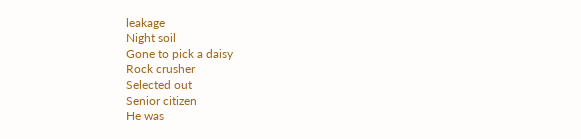leakage
Night soil
Gone to pick a daisy
Rock crusher
Selected out
Senior citizen
He was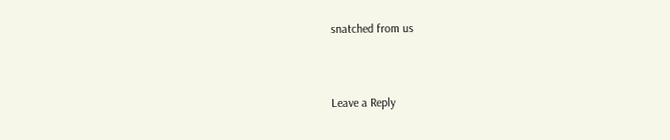snatched from us


Leave a Reply